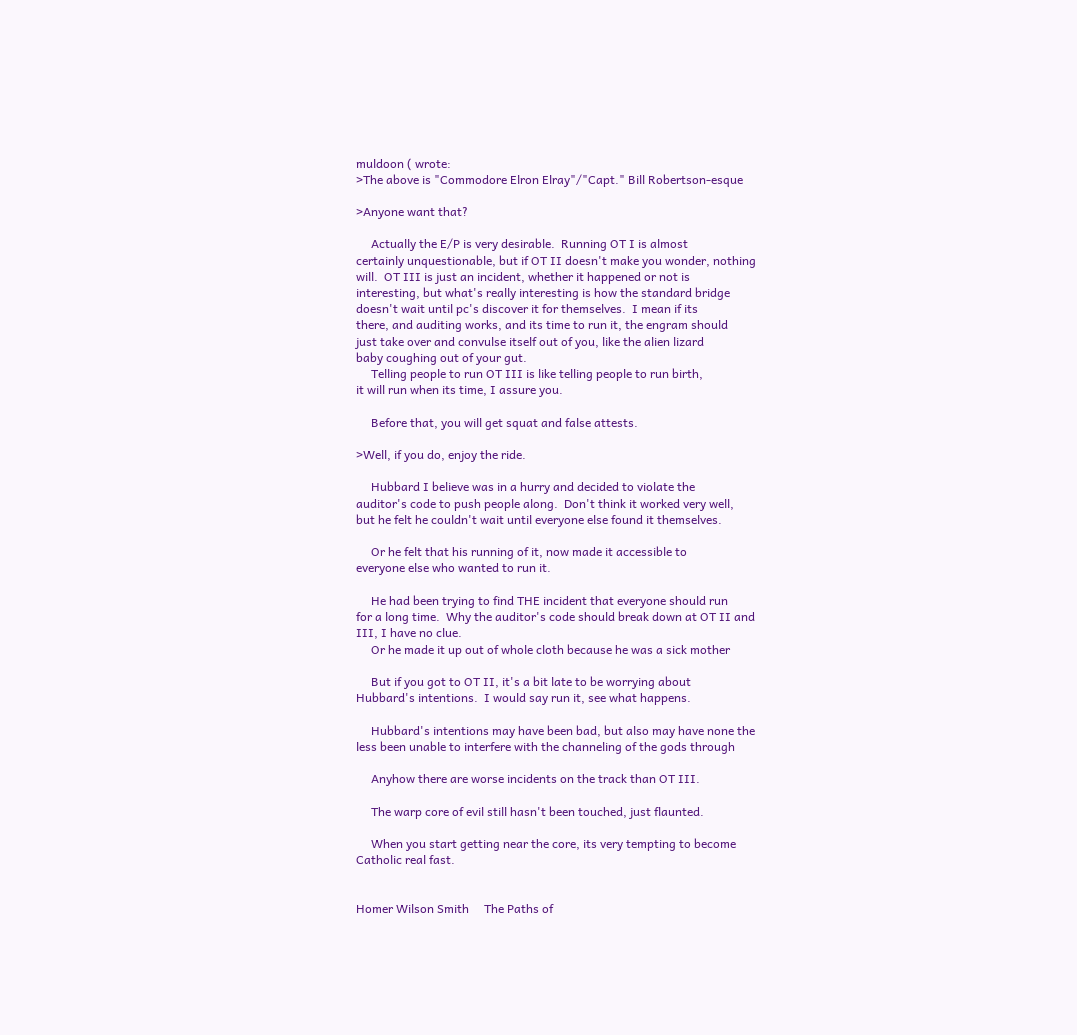muldoon ( wrote:
>The above is "Commodore Elron Elray"/"Capt." Bill Robertson-esque

>Anyone want that?

     Actually the E/P is very desirable.  Running OT I is almost
certainly unquestionable, but if OT II doesn't make you wonder, nothing
will.  OT III is just an incident, whether it happened or not is
interesting, but what's really interesting is how the standard bridge
doesn't wait until pc's discover it for themselves.  I mean if its
there, and auditing works, and its time to run it, the engram should
just take over and convulse itself out of you, like the alien lizard
baby coughing out of your gut.
     Telling people to run OT III is like telling people to run birth,
it will run when its time, I assure you.

     Before that, you will get squat and false attests.

>Well, if you do, enjoy the ride.

     Hubbard I believe was in a hurry and decided to violate the
auditor's code to push people along.  Don't think it worked very well,
but he felt he couldn't wait until everyone else found it themselves.

     Or he felt that his running of it, now made it accessible to
everyone else who wanted to run it.

     He had been trying to find THE incident that everyone should run
for a long time.  Why the auditor's code should break down at OT II and
III, I have no clue.
     Or he made it up out of whole cloth because he was a sick mother

     But if you got to OT II, it's a bit late to be worrying about
Hubbard's intentions.  I would say run it, see what happens.

     Hubbard's intentions may have been bad, but also may have none the
less been unable to interfere with the channeling of the gods through

     Anyhow there are worse incidents on the track than OT III.

     The warp core of evil still hasn't been touched, just flaunted.

     When you start getting near the core, its very tempting to become
Catholic real fast.


Homer Wilson Smith     The Paths of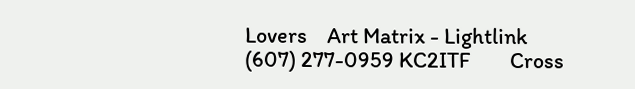Lovers    Art Matrix - Lightlink
(607) 277-0959 KC2ITF        Cross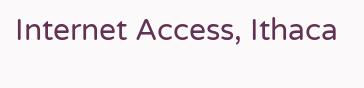Internet Access, Ithaca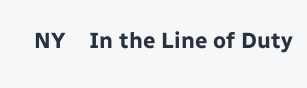NY    In the Line of Duty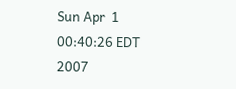Sun Apr  1 00:40:26 EDT 2007